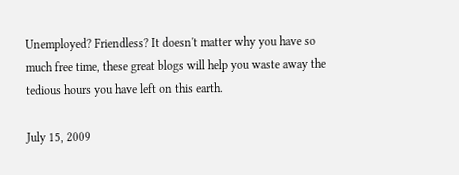Unemployed? Friendless? It doesn't matter why you have so much free time, these great blogs will help you waste away the tedious hours you have left on this earth.

July 15, 2009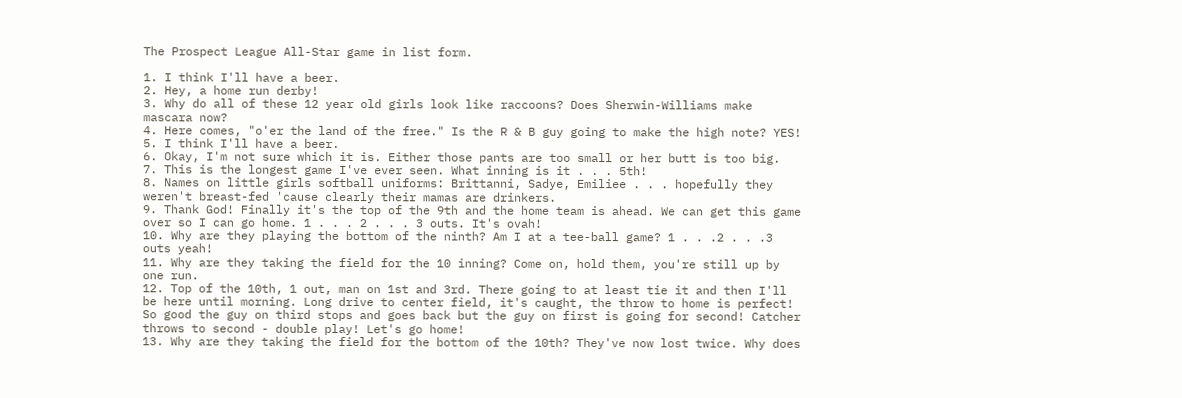The Prospect League All-Star game in list form.

1. I think I'll have a beer.
2. Hey, a home run derby!
3. Why do all of these 12 year old girls look like raccoons? Does Sherwin-Williams make mascara now?
4. Here comes, "o'er the land of the free." Is the R & B guy going to make the high note? YES!
5. I think I'll have a beer.
6. Okay, I'm not sure which it is. Either those pants are too small or her butt is too big.
7. This is the longest game I've ever seen. What inning is it . . . 5th!
8. Names on little girls softball uniforms: Brittanni, Sadye, Emiliee . . . hopefully they weren't breast-fed 'cause clearly their mamas are drinkers.
9. Thank God! Finally it's the top of the 9th and the home team is ahead. We can get this game over so I can go home. 1 . . . 2 . . . 3 outs. It's ovah!
10. Why are they playing the bottom of the ninth? Am I at a tee-ball game? 1 . . .2 . . .3 outs yeah!
11. Why are they taking the field for the 10 inning? Come on, hold them, you're still up by one run.
12. Top of the 10th, 1 out, man on 1st and 3rd. There going to at least tie it and then I'll be here until morning. Long drive to center field, it's caught, the throw to home is perfect! So good the guy on third stops and goes back but the guy on first is going for second! Catcher throws to second - double play! Let's go home!
13. Why are they taking the field for the bottom of the 10th? They've now lost twice. Why does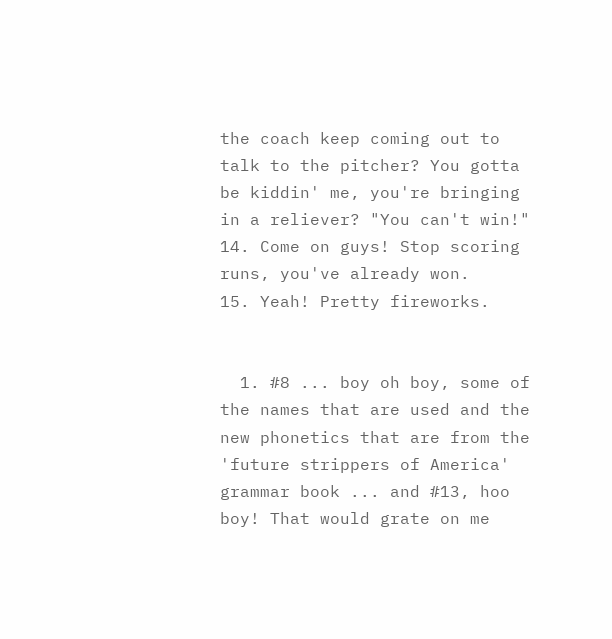the coach keep coming out to talk to the pitcher? You gotta be kiddin' me, you're bringing in a reliever? "You can't win!"
14. Come on guys! Stop scoring runs, you've already won.
15. Yeah! Pretty fireworks.


  1. #8 ... boy oh boy, some of the names that are used and the new phonetics that are from the 'future strippers of America' grammar book ... and #13, hoo boy! That would grate on me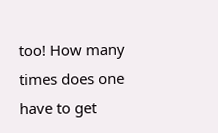too! How many times does one have to get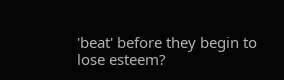'beat' before they begin to lose esteem?